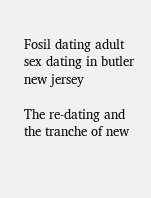Fosil dating adult sex dating in butler new jersey

The re-dating and the tranche of new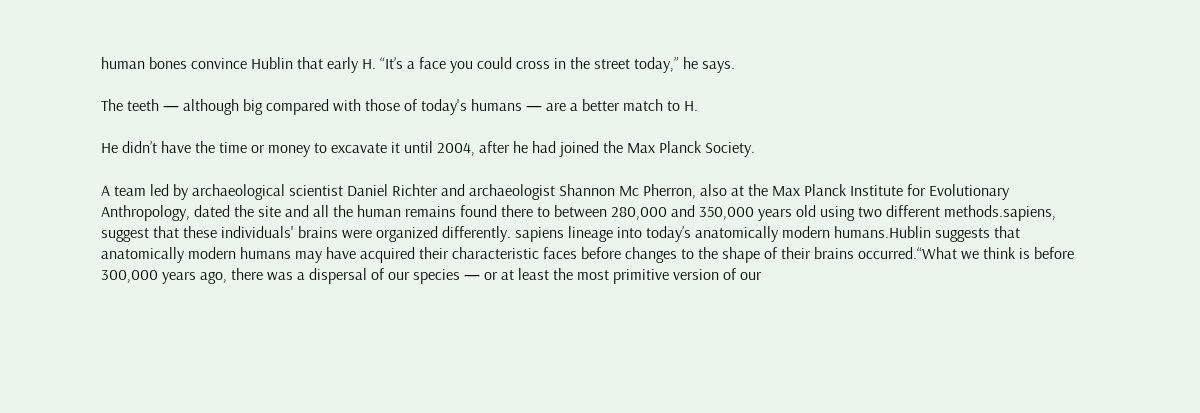human bones convince Hublin that early H. “It’s a face you could cross in the street today,” he says.

The teeth — although big compared with those of today's humans — are a better match to H.

He didn’t have the time or money to excavate it until 2004, after he had joined the Max Planck Society.

A team led by archaeological scientist Daniel Richter and archaeologist Shannon Mc Pherron, also at the Max Planck Institute for Evolutionary Anthropology, dated the site and all the human remains found there to between 280,000 and 350,000 years old using two different methods.sapiens, suggest that these individuals' brains were organized differently. sapiens lineage into today’s anatomically modern humans.Hublin suggests that anatomically modern humans may have acquired their characteristic faces before changes to the shape of their brains occurred.“What we think is before 300,000 years ago, there was a dispersal of our species — or at least the most primitive version of our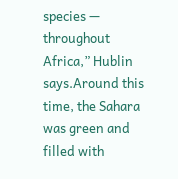species — throughout Africa,” Hublin says.Around this time, the Sahara was green and filled with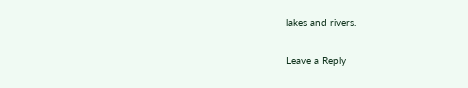lakes and rivers.

Leave a Reply